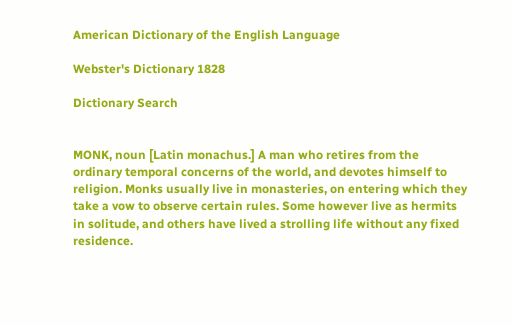American Dictionary of the English Language

Webster's Dictionary 1828

Dictionary Search


MONK, noun [Latin monachus.] A man who retires from the ordinary temporal concerns of the world, and devotes himself to religion. Monks usually live in monasteries, on entering which they take a vow to observe certain rules. Some however live as hermits in solitude, and others have lived a strolling life without any fixed residence.